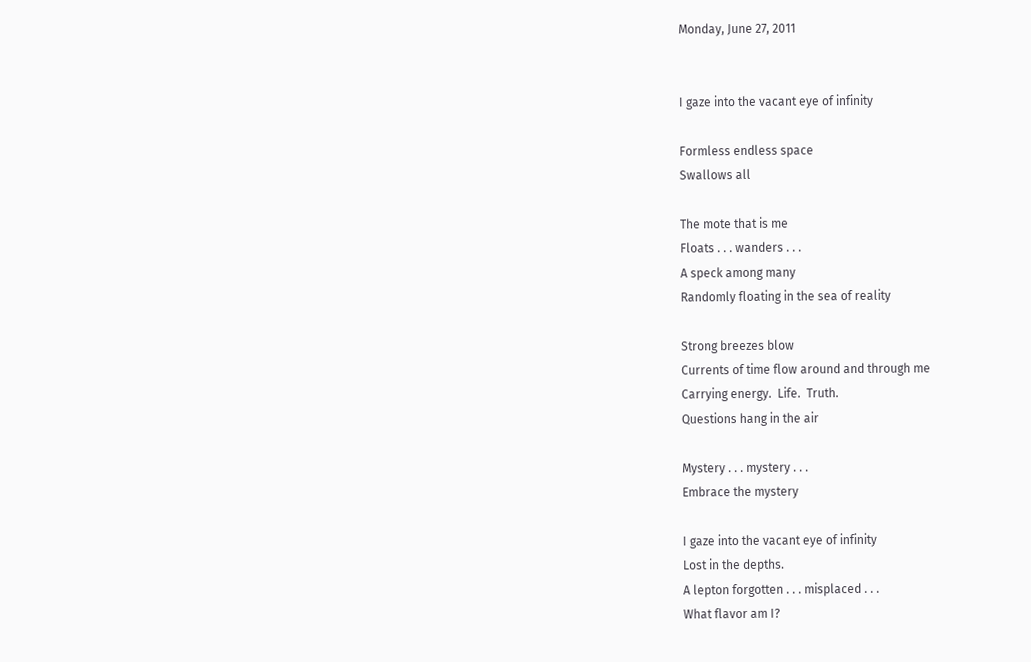Monday, June 27, 2011


I gaze into the vacant eye of infinity

Formless endless space
Swallows all

The mote that is me
Floats . . . wanders . . .
A speck among many
Randomly floating in the sea of reality

Strong breezes blow
Currents of time flow around and through me
Carrying energy.  Life.  Truth.
Questions hang in the air

Mystery . . . mystery . . .
Embrace the mystery

I gaze into the vacant eye of infinity
Lost in the depths.
A lepton forgotten . . . misplaced . . .
What flavor am I?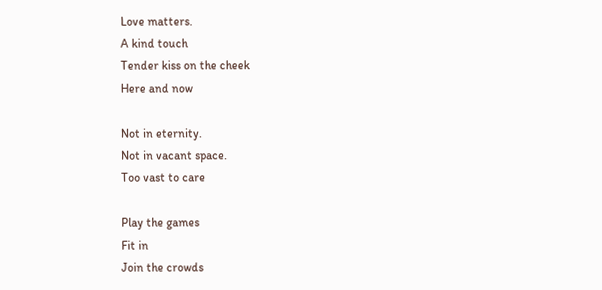Love matters.
A kind touch
Tender kiss on the cheek
Here and now

Not in eternity.
Not in vacant space.
Too vast to care

Play the games
Fit in
Join the crowds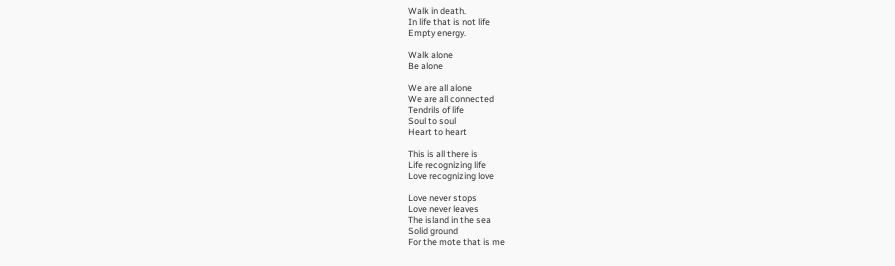Walk in death.
In life that is not life
Empty energy.

Walk alone
Be alone

We are all alone
We are all connected
Tendrils of life
Soul to soul
Heart to heart

This is all there is
Life recognizing life
Love recognizing love

Love never stops
Love never leaves
The island in the sea
Solid ground
For the mote that is me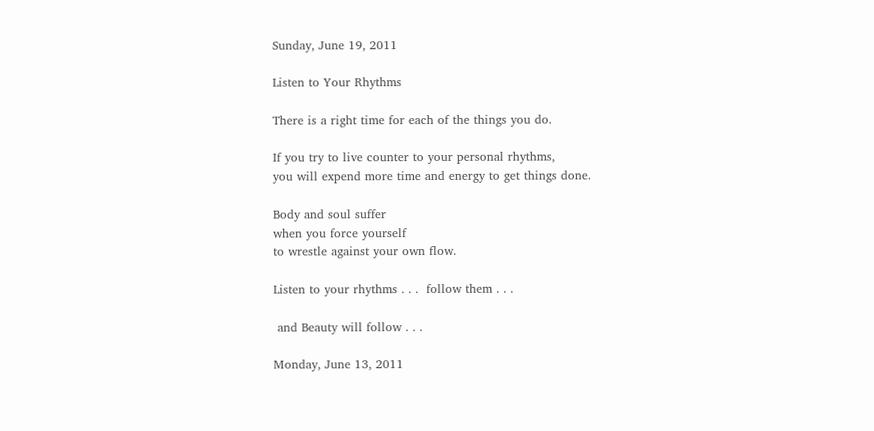Sunday, June 19, 2011

Listen to Your Rhythms

There is a right time for each of the things you do.

If you try to live counter to your personal rhythms,
you will expend more time and energy to get things done.

Body and soul suffer
when you force yourself
to wrestle against your own flow.

Listen to your rhythms . . .  follow them . . .

 and Beauty will follow . . .

Monday, June 13, 2011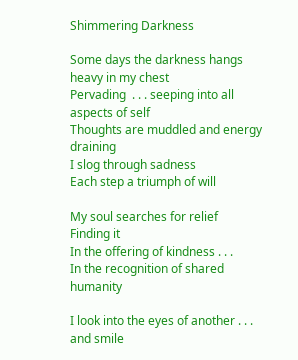Shimmering Darkness

Some days the darkness hangs heavy in my chest
Pervading  . . . seeping into all aspects of self
Thoughts are muddled and energy draining
I slog through sadness
Each step a triumph of will

My soul searches for relief
Finding it
In the offering of kindness . . .
In the recognition of shared humanity

I look into the eyes of another . . . and smile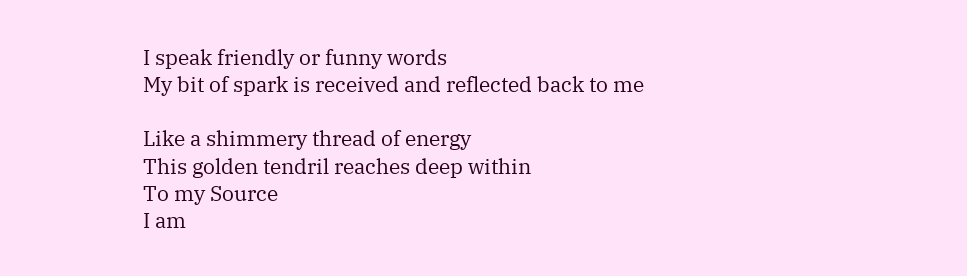I speak friendly or funny words
My bit of spark is received and reflected back to me

Like a shimmery thread of energy
This golden tendril reaches deep within
To my Source
I am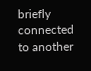briefly connected to another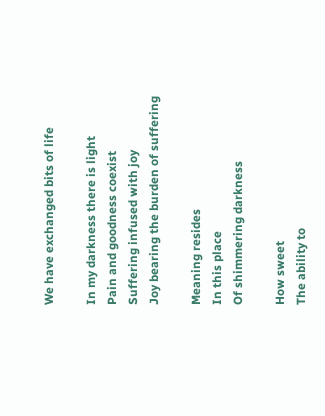We have exchanged bits of life

In my darkness there is light
Pain and goodness coexist
Suffering infused with joy
Joy bearing the burden of suffering

Meaning resides
In this place
Of shimmering darkness

How sweet
The ability to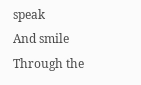speak
And smile
Through the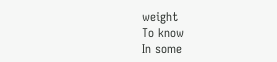weight
To know
In some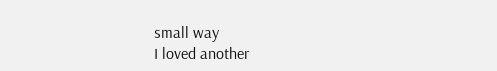small way
I loved another